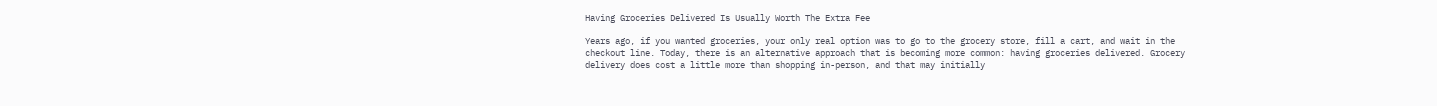Having Groceries Delivered Is Usually Worth The Extra Fee

Years ago, if you wanted groceries, your only real option was to go to the grocery store, fill a cart, and wait in the checkout line. Today, there is an alternative approach that is becoming more common: having groceries delivered. Grocery delivery does cost a little more than shopping in-person, and that may initially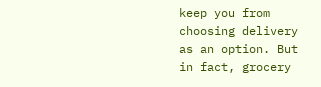keep you from choosing delivery as an option. But in fact, grocery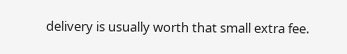delivery is usually worth that small extra fee.